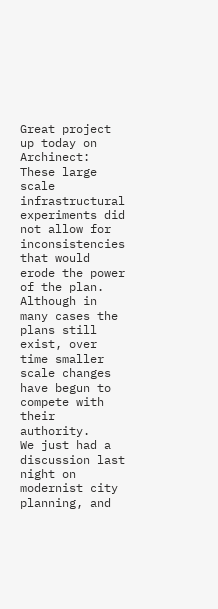Great project up today on Archinect:
These large scale infrastructural experiments did not allow for inconsistencies that would erode the power of the plan. Although in many cases the plans still exist, over time smaller scale changes have begun to compete with their authority.
We just had a discussion last night on modernist city planning, and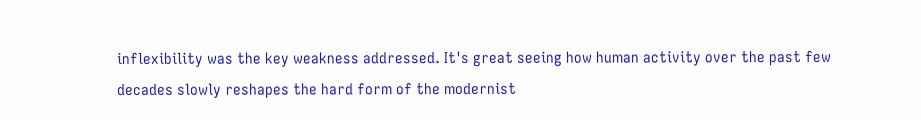inflexibility was the key weakness addressed. It's great seeing how human activity over the past few decades slowly reshapes the hard form of the modernist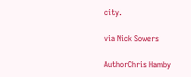city.

via Nick Sowers

AuthorChris Hamby